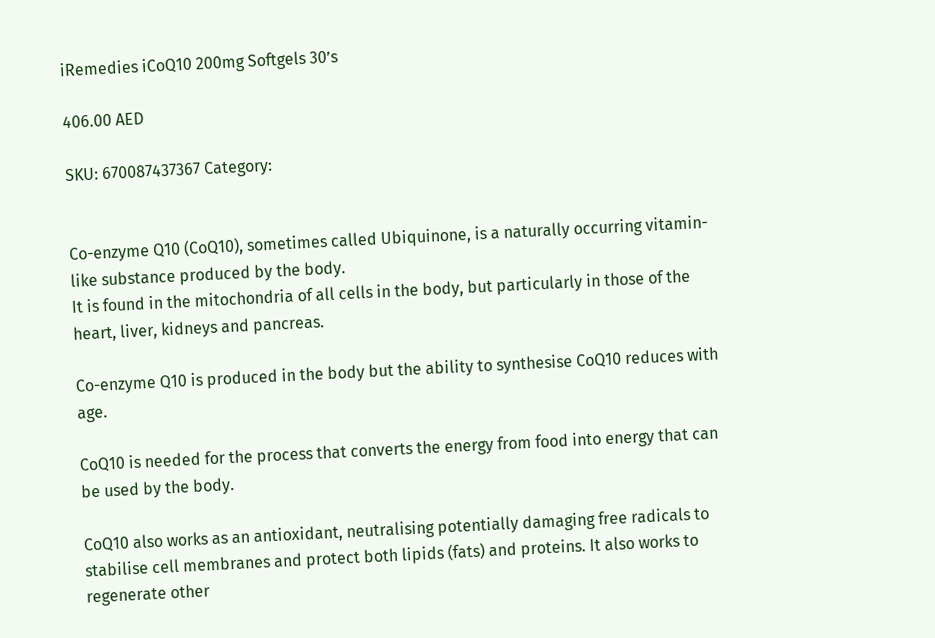iRemedies iCoQ10 200mg Softgels 30’s

406.00 AED

SKU: 670087437367 Category:


Co-enzyme Q10 (CoQ10), sometimes called Ubiquinone, is a naturally occurring vitamin-like substance produced by the body.
It is found in the mitochondria of all cells in the body, but particularly in those of the heart, liver, kidneys and pancreas.

Co-enzyme Q10 is produced in the body but the ability to synthesise CoQ10 reduces with age.

CoQ10 is needed for the process that converts the energy from food into energy that can be used by the body.

CoQ10 also works as an antioxidant, neutralising potentially damaging free radicals to stabilise cell membranes and protect both lipids (fats) and proteins. It also works to regenerate other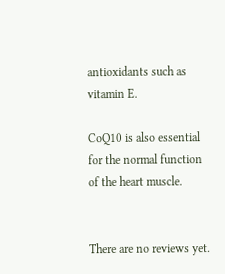antioxidants such as vitamin E.

CoQ10 is also essential for the normal function of the heart muscle.


There are no reviews yet.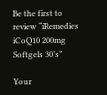Be the first to review “iRemedies iCoQ10 200mg Softgels 30’s”

Your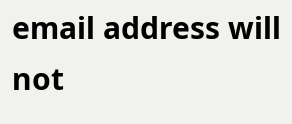email address will not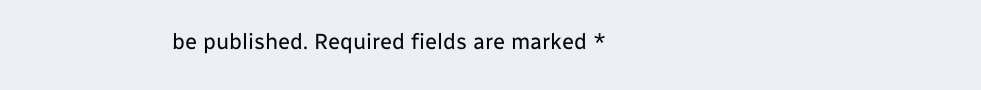be published. Required fields are marked *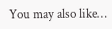You may also like…